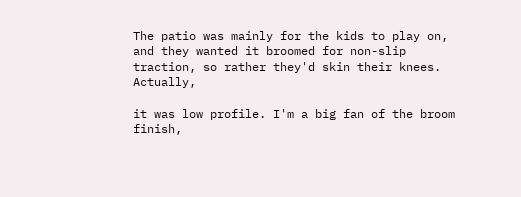The patio was mainly for the kids to play on, and they wanted it broomed for non-slip traction, so rather they'd skin their knees. Actually,

it was low profile. I'm a big fan of the broom finish,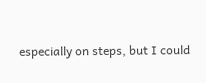especially on steps, but I could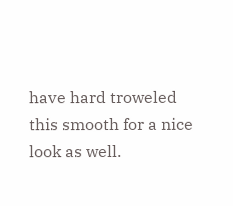have hard troweled this smooth for a nice look as well.